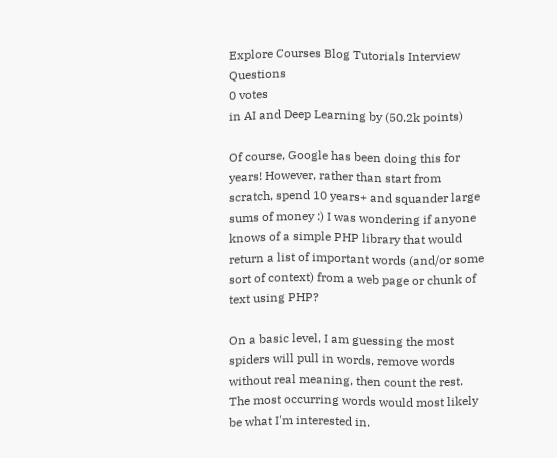Explore Courses Blog Tutorials Interview Questions
0 votes
in AI and Deep Learning by (50.2k points)

Of course, Google has been doing this for years! However, rather than start from scratch, spend 10 years+ and squander large sums of money :) I was wondering if anyone knows of a simple PHP library that would return a list of important words (and/or some sort of context) from a web page or chunk of text using PHP?

On a basic level, I am guessing the most spiders will pull in words, remove words without real meaning, then count the rest. The most occurring words would most likely be what I'm interested in.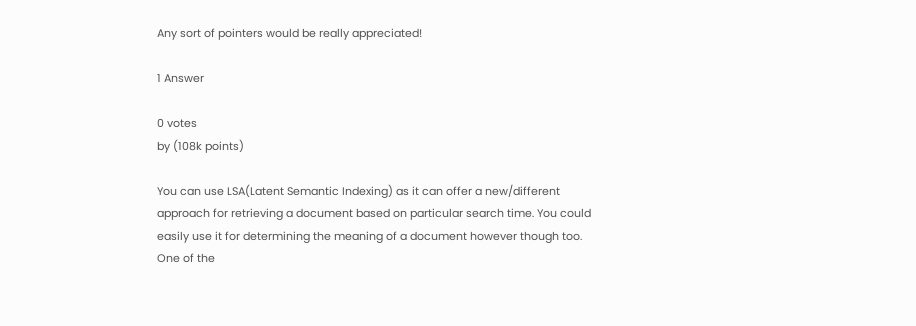Any sort of pointers would be really appreciated!

1 Answer

0 votes
by (108k points)

You can use LSA(Latent Semantic Indexing) as it can offer a new/different approach for retrieving a document based on particular search time. You could easily use it for determining the meaning of a document however though too. One of the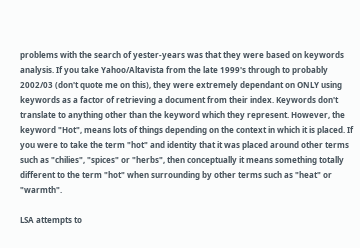problems with the search of yester-years was that they were based on keywords analysis. If you take Yahoo/Altavista from the late 1999's through to probably 2002/03 (don't quote me on this), they were extremely dependant on ONLY using keywords as a factor of retrieving a document from their index. Keywords don't translate to anything other than the keyword which they represent. However, the keyword "Hot", means lots of things depending on the context in which it is placed. If you were to take the term "hot" and identity that it was placed around other terms such as "chilies", "spices" or "herbs", then conceptually it means something totally different to the term "hot" when surrounding by other terms such as "heat" or "warmth".

LSA attempts to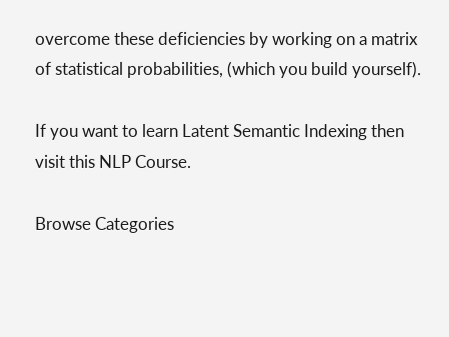overcome these deficiencies by working on a matrix of statistical probabilities, (which you build yourself).

If you want to learn Latent Semantic Indexing then visit this NLP Course.

Browse Categories